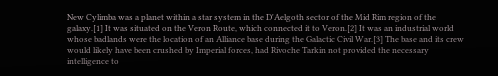New Cylimba was a planet within a star system in the D'Aelgoth sector of the Mid Rim region of the galaxy.[1] It was situated on the Veron Route, which connected it to Veron.[2] It was an industrial world whose badlands were the location of an Alliance base during the Galactic Civil War.[3] The base and its crew would likely have been crushed by Imperial forces, had Rivoche Tarkin not provided the necessary intelligence to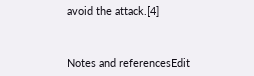avoid the attack.[4]



Notes and referencesEdit